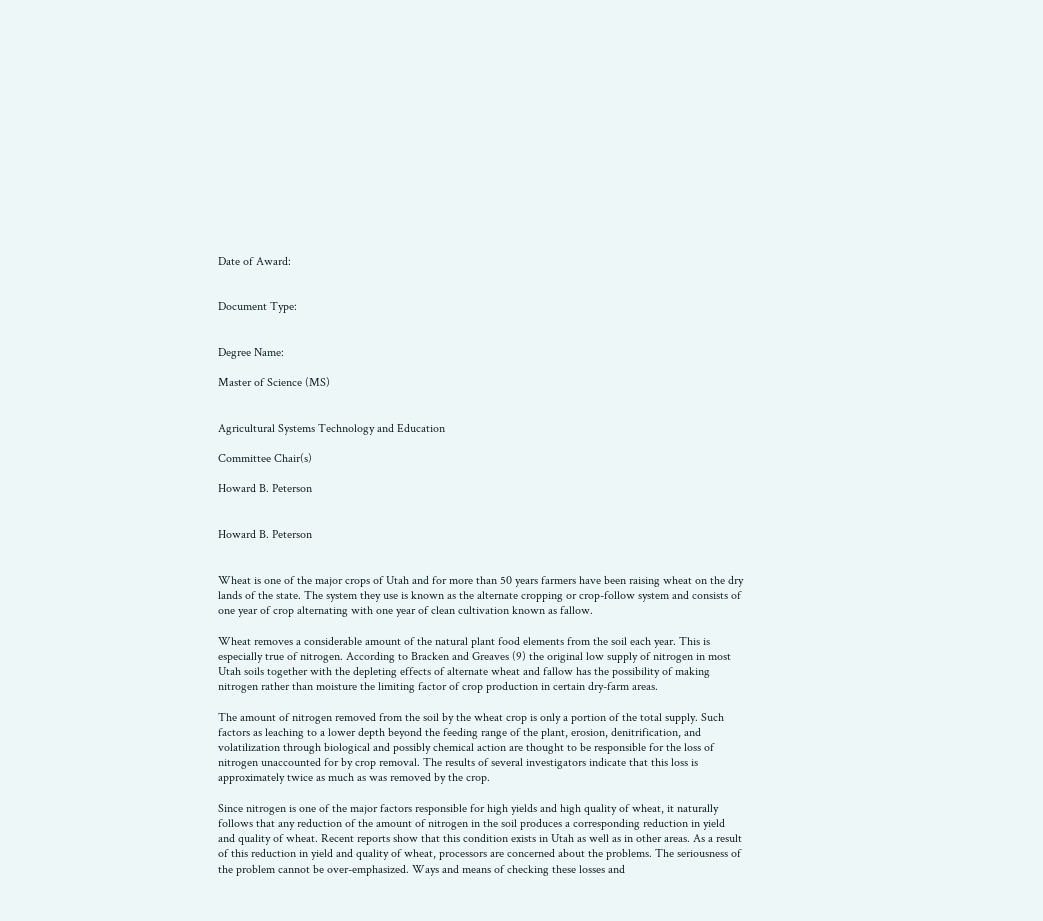Date of Award:


Document Type:


Degree Name:

Master of Science (MS)


Agricultural Systems Technology and Education

Committee Chair(s)

Howard B. Peterson


Howard B. Peterson


Wheat is one of the major crops of Utah and for more than 50 years farmers have been raising wheat on the dry lands of the state. The system they use is known as the alternate cropping or crop-follow system and consists of one year of crop alternating with one year of clean cultivation known as fallow.

Wheat removes a considerable amount of the natural plant food elements from the soil each year. This is especially true of nitrogen. According to Bracken and Greaves (9) the original low supply of nitrogen in most Utah soils together with the depleting effects of alternate wheat and fallow has the possibility of making nitrogen rather than moisture the limiting factor of crop production in certain dry-farm areas.

The amount of nitrogen removed from the soil by the wheat crop is only a portion of the total supply. Such factors as leaching to a lower depth beyond the feeding range of the plant, erosion, denitrification, and volatilization through biological and possibly chemical action are thought to be responsible for the loss of nitrogen unaccounted for by crop removal. The results of several investigators indicate that this loss is approximately twice as much as was removed by the crop.

Since nitrogen is one of the major factors responsible for high yields and high quality of wheat, it naturally follows that any reduction of the amount of nitrogen in the soil produces a corresponding reduction in yield and quality of wheat. Recent reports show that this condition exists in Utah as well as in other areas. As a result of this reduction in yield and quality of wheat, processors are concerned about the problems. The seriousness of the problem cannot be over-emphasized. Ways and means of checking these losses and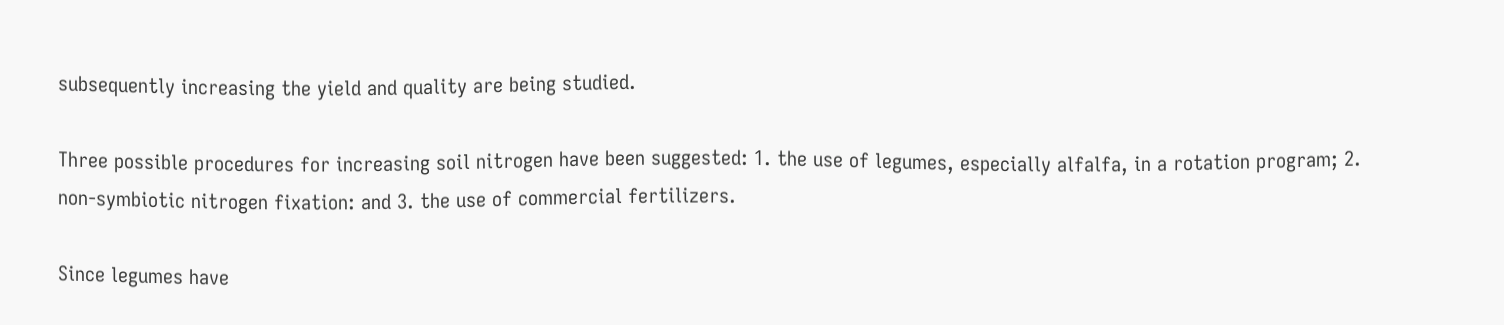subsequently increasing the yield and quality are being studied.

Three possible procedures for increasing soil nitrogen have been suggested: 1. the use of legumes, especially alfalfa, in a rotation program; 2. non-symbiotic nitrogen fixation: and 3. the use of commercial fertilizers.

Since legumes have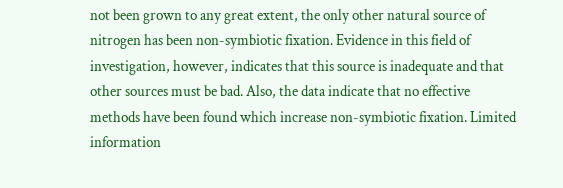not been grown to any great extent, the only other natural source of nitrogen has been non-symbiotic fixation. Evidence in this field of investigation, however, indicates that this source is inadequate and that other sources must be bad. Also, the data indicate that no effective methods have been found which increase non-symbiotic fixation. Limited information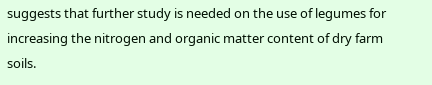suggests that further study is needed on the use of legumes for increasing the nitrogen and organic matter content of dry farm soils.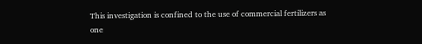This investigation is confined to the use of commercial fertilizers as one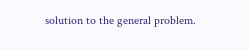solution to the general problem.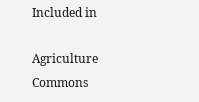Included in

Agriculture Commons